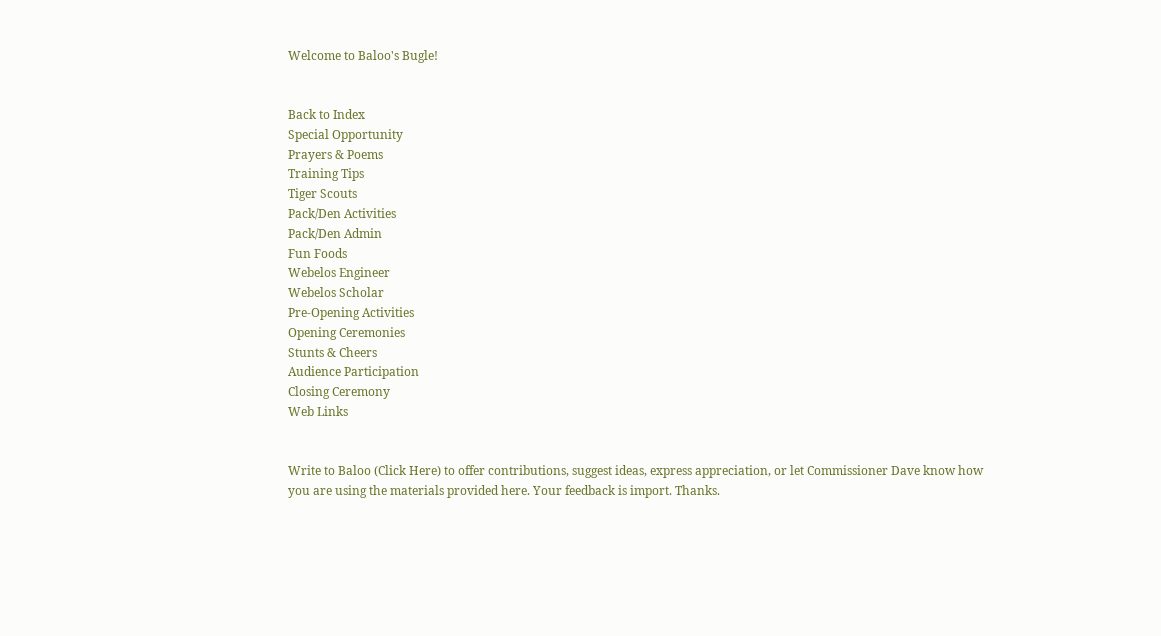Welcome to Baloo's Bugle!


Back to Index
Special Opportunity
Prayers & Poems
Training Tips
Tiger Scouts
Pack/Den Activities
Pack/Den Admin
Fun Foods
Webelos Engineer
Webelos Scholar
Pre-Opening Activities
Opening Ceremonies
Stunts & Cheers
Audience Participation
Closing Ceremony
Web Links


Write to Baloo (Click Here) to offer contributions, suggest ideas, express appreciation, or let Commissioner Dave know how you are using the materials provided here. Your feedback is import. Thanks.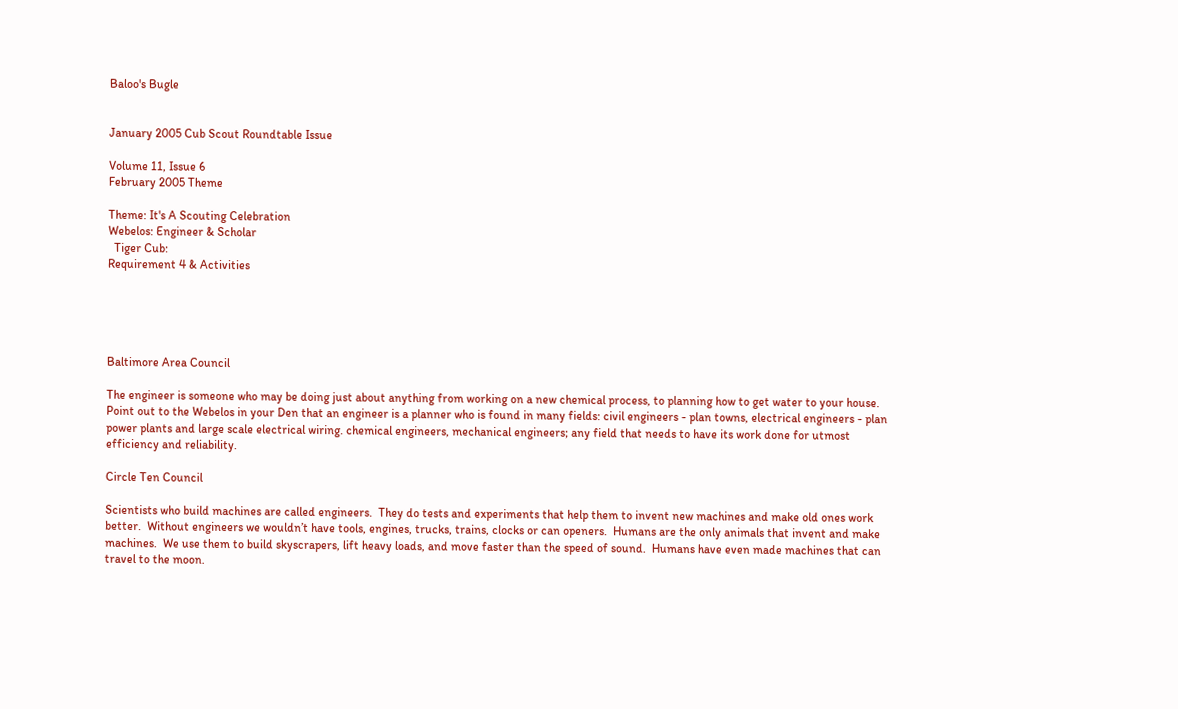Baloo's Bugle


January 2005 Cub Scout Roundtable Issue

Volume 11, Issue 6
February 2005 Theme

Theme: It's A Scouting Celebration
Webelos: Engineer & Scholar
  Tiger Cub:
Requirement 4 & Activities





Baltimore Area Council

The engineer is someone who may be doing just about anything from working on a new chemical process, to planning how to get water to your house. Point out to the Webelos in your Den that an engineer is a planner who is found in many fields: civil engineers - plan towns, electrical engineers - plan power plants and large scale electrical wiring. chemical engineers, mechanical engineers; any field that needs to have its work done for utmost efficiency and reliability.

Circle Ten Council

Scientists who build machines are called engineers.  They do tests and experiments that help them to invent new machines and make old ones work better.  Without engineers we wouldn’t have tools, engines, trucks, trains, clocks or can openers.  Humans are the only animals that invent and make machines.  We use them to build skyscrapers, lift heavy loads, and move faster than the speed of sound.  Humans have even made machines that can travel to the moon.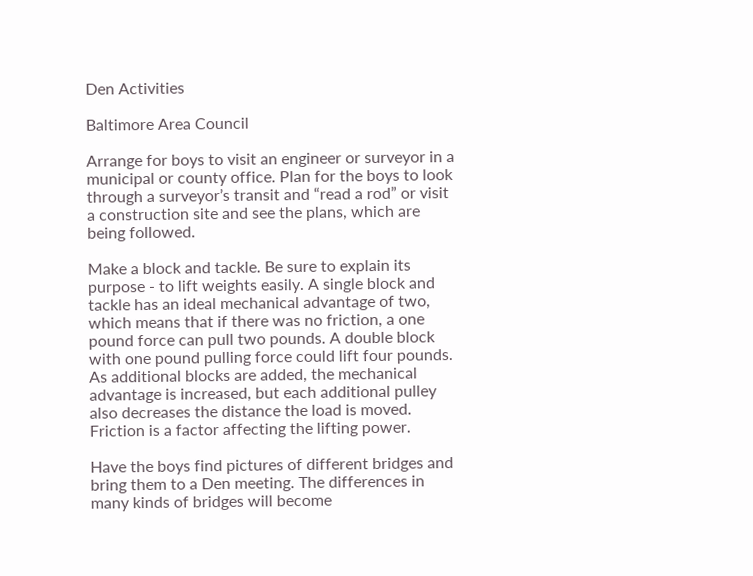Den Activities

Baltimore Area Council

Arrange for boys to visit an engineer or surveyor in a municipal or county office. Plan for the boys to look through a surveyor’s transit and “read a rod” or visit a construction site and see the plans, which are being followed.

Make a block and tackle. Be sure to explain its purpose - to lift weights easily. A single block and tackle has an ideal mechanical advantage of two, which means that if there was no friction, a one pound force can pull two pounds. A double block with one pound pulling force could lift four pounds. As additional blocks are added, the mechanical advantage is increased, but each additional pulley also decreases the distance the load is moved. Friction is a factor affecting the lifting power.

Have the boys find pictures of different bridges and bring them to a Den meeting. The differences in many kinds of bridges will become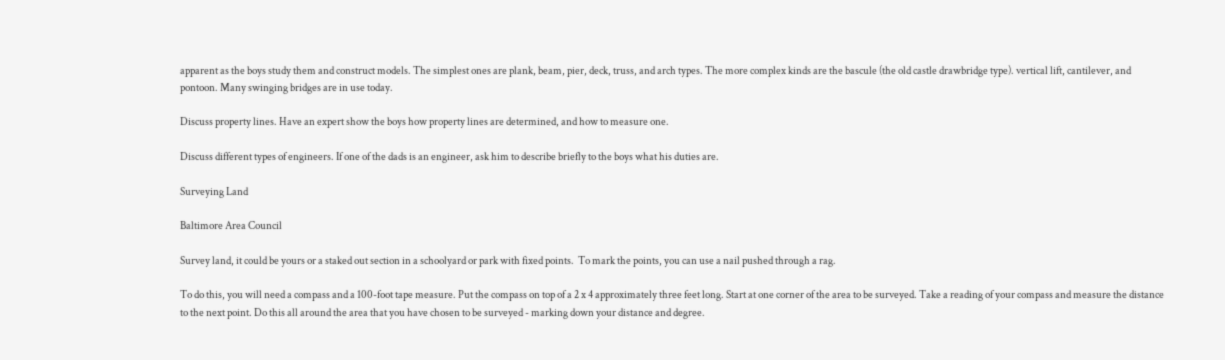apparent as the boys study them and construct models. The simplest ones are plank, beam, pier, deck, truss, and arch types. The more complex kinds are the bascule (the old castle drawbridge type). vertical lift, cantilever, and pontoon. Many swinging bridges are in use today.

Discuss property lines. Have an expert show the boys how property lines are determined, and how to measure one.

Discuss different types of engineers. If one of the dads is an engineer, ask him to describe briefly to the boys what his duties are.

Surveying Land

Baltimore Area Council

Survey land, it could be yours or a staked out section in a schoolyard or park with fixed points.  To mark the points, you can use a nail pushed through a rag.

To do this, you will need a compass and a 100-foot tape measure. Put the compass on top of a 2 x 4 approximately three feet long. Start at one corner of the area to be surveyed. Take a reading of your compass and measure the distance to the next point. Do this all around the area that you have chosen to be surveyed - marking down your distance and degree.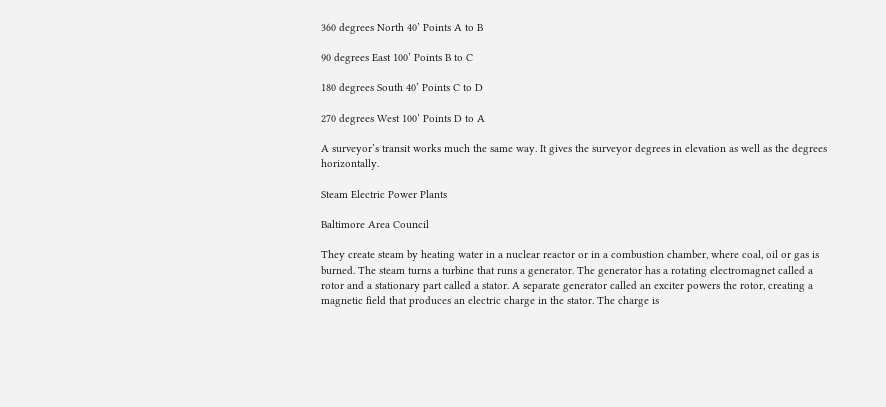360 degrees North 40’ Points A to B

90 degrees East 100’ Points B to C

180 degrees South 40’ Points C to D

270 degrees West 100’ Points D to A

A surveyor’s transit works much the same way. It gives the surveyor degrees in elevation as well as the degrees horizontally.

Steam Electric Power Plants

Baltimore Area Council

They create steam by heating water in a nuclear reactor or in a combustion chamber, where coal, oil or gas is burned. The steam turns a turbine that runs a generator. The generator has a rotating electromagnet called a rotor and a stationary part called a stator. A separate generator called an exciter powers the rotor, creating a magnetic field that produces an electric charge in the stator. The charge is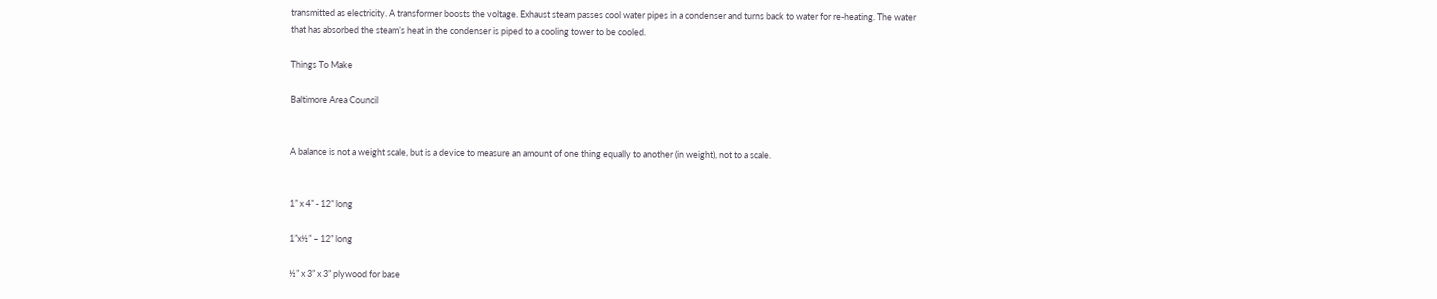transmitted as electricity. A transformer boosts the voltage. Exhaust steam passes cool water pipes in a condenser and turns back to water for re-heating. The water that has absorbed the steam’s heat in the condenser is piped to a cooling tower to be cooled.

Things To Make

Baltimore Area Council


A balance is not a weight scale, but is a device to measure an amount of one thing equally to another (in weight), not to a scale.


1” x 4” - 12” long

1”x½” – 12” long

½” x 3” x 3” plywood for base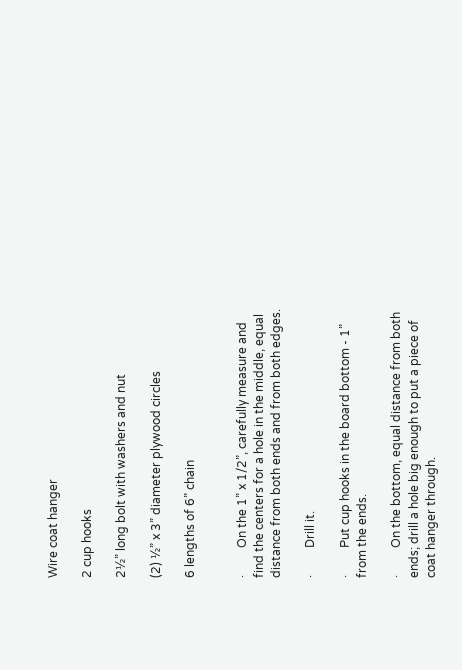Wire coat hanger

2 cup hooks

2½” long bolt with washers and nut

(2) ½” x 3” diameter plywood circles

6 lengths of 6” chain


·         On the 1” x 1/2”, carefully measure and find the centers for a hole in the middle, equal distance from both ends and from both edges.

·         Drill it.

·         Put cup hooks in the board bottom - 1” from the ends.

·         On the bottom, equal distance from both ends; drill a hole big enough to put a piece of coat hanger through.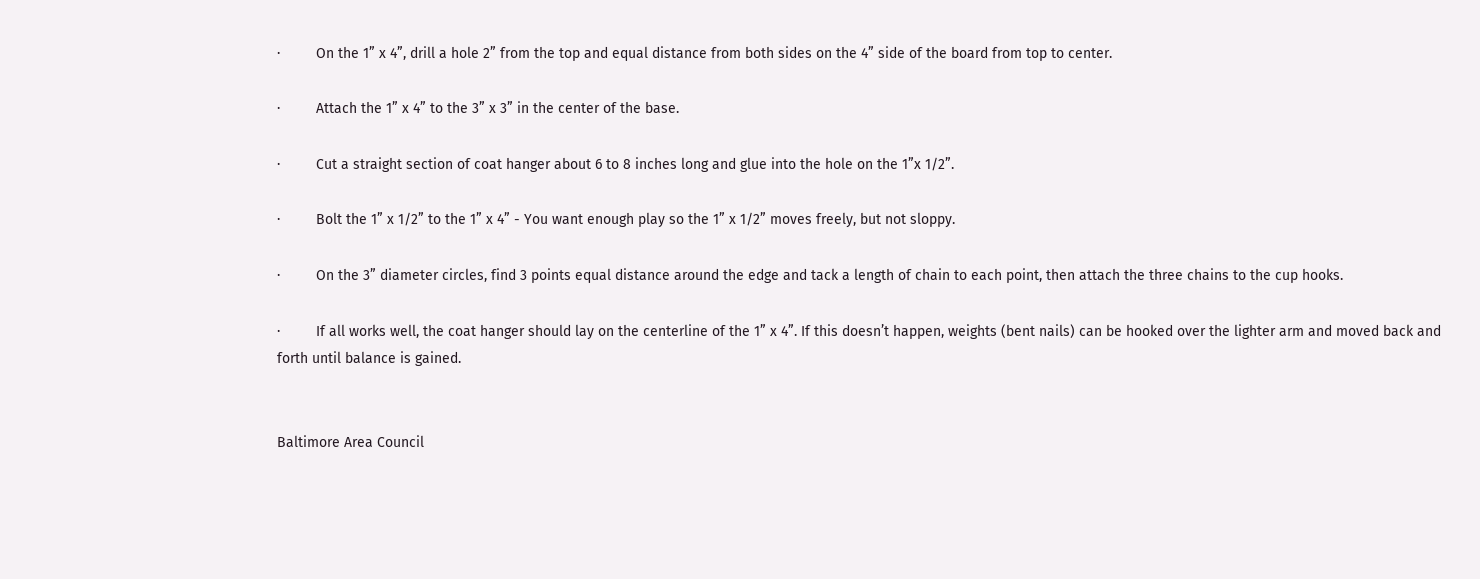·         On the 1” x 4”, drill a hole 2” from the top and equal distance from both sides on the 4” side of the board from top to center.

·         Attach the 1” x 4” to the 3” x 3” in the center of the base.

·         Cut a straight section of coat hanger about 6 to 8 inches long and glue into the hole on the 1”x 1/2”.

·         Bolt the 1” x 1/2” to the 1” x 4” - You want enough play so the 1” x 1/2” moves freely, but not sloppy.

·         On the 3” diameter circles, find 3 points equal distance around the edge and tack a length of chain to each point, then attach the three chains to the cup hooks.

·         If all works well, the coat hanger should lay on the centerline of the 1” x 4”. If this doesn’t happen, weights (bent nails) can be hooked over the lighter arm and moved back and forth until balance is gained.


Baltimore Area Council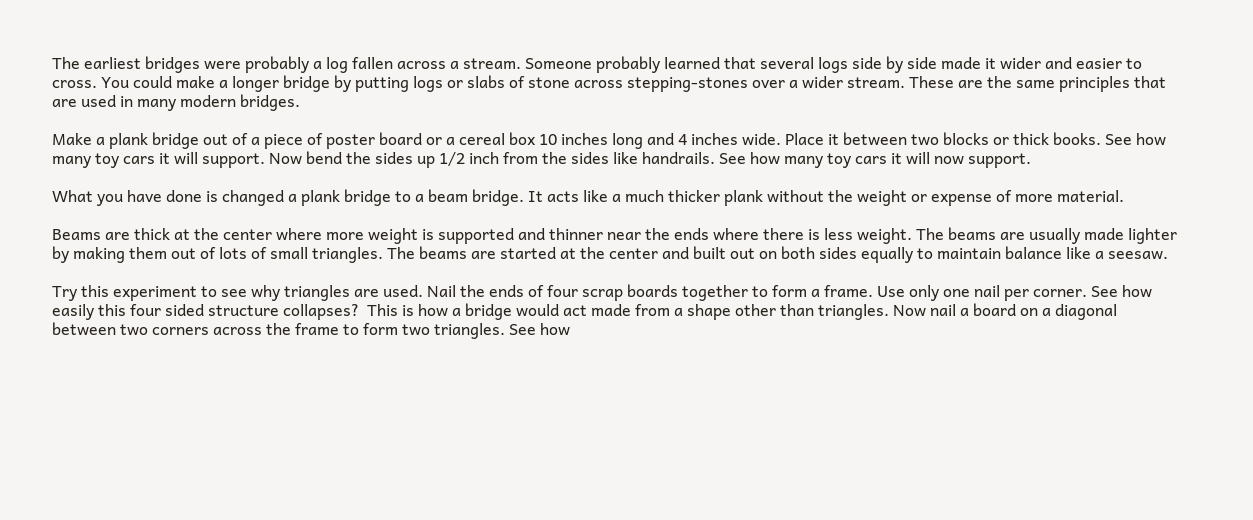The earliest bridges were probably a log fallen across a stream. Someone probably learned that several logs side by side made it wider and easier to cross. You could make a longer bridge by putting logs or slabs of stone across stepping-stones over a wider stream. These are the same principles that are used in many modern bridges.

Make a plank bridge out of a piece of poster board or a cereal box 10 inches long and 4 inches wide. Place it between two blocks or thick books. See how many toy cars it will support. Now bend the sides up 1/2 inch from the sides like handrails. See how many toy cars it will now support.

What you have done is changed a plank bridge to a beam bridge. It acts like a much thicker plank without the weight or expense of more material.

Beams are thick at the center where more weight is supported and thinner near the ends where there is less weight. The beams are usually made lighter by making them out of lots of small triangles. The beams are started at the center and built out on both sides equally to maintain balance like a seesaw.

Try this experiment to see why triangles are used. Nail the ends of four scrap boards together to form a frame. Use only one nail per corner. See how easily this four sided structure collapses?  This is how a bridge would act made from a shape other than triangles. Now nail a board on a diagonal between two corners across the frame to form two triangles. See how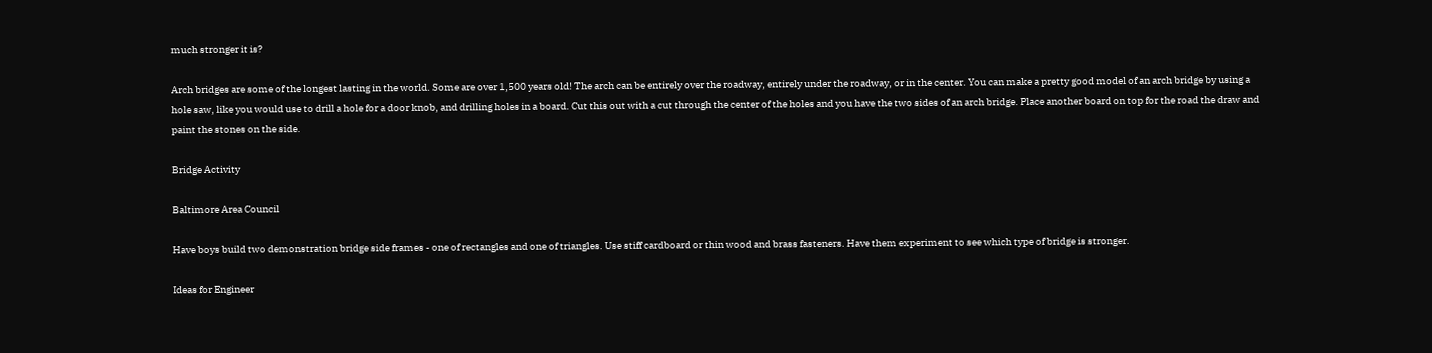much stronger it is?

Arch bridges are some of the longest lasting in the world. Some are over 1,500 years old! The arch can be entirely over the roadway, entirely under the roadway, or in the center. You can make a pretty good model of an arch bridge by using a hole saw, like you would use to drill a hole for a door knob, and drilling holes in a board. Cut this out with a cut through the center of the holes and you have the two sides of an arch bridge. Place another board on top for the road the draw and paint the stones on the side.

Bridge Activity

Baltimore Area Council

Have boys build two demonstration bridge side frames - one of rectangles and one of triangles. Use stiff cardboard or thin wood and brass fasteners. Have them experiment to see which type of bridge is stronger.

Ideas for Engineer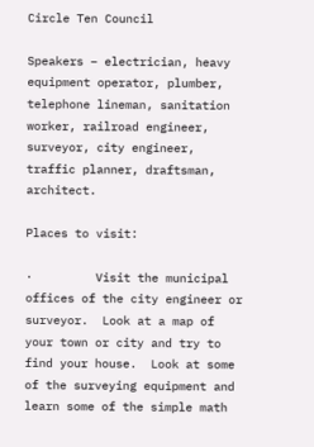Circle Ten Council

Speakers – electrician, heavy equipment operator, plumber, telephone lineman, sanitation worker, railroad engineer, surveyor, city engineer, traffic planner, draftsman, architect.

Places to visit:

·         Visit the municipal offices of the city engineer or surveyor.  Look at a map of your town or city and try to find your house.  Look at some of the surveying equipment and learn some of the simple math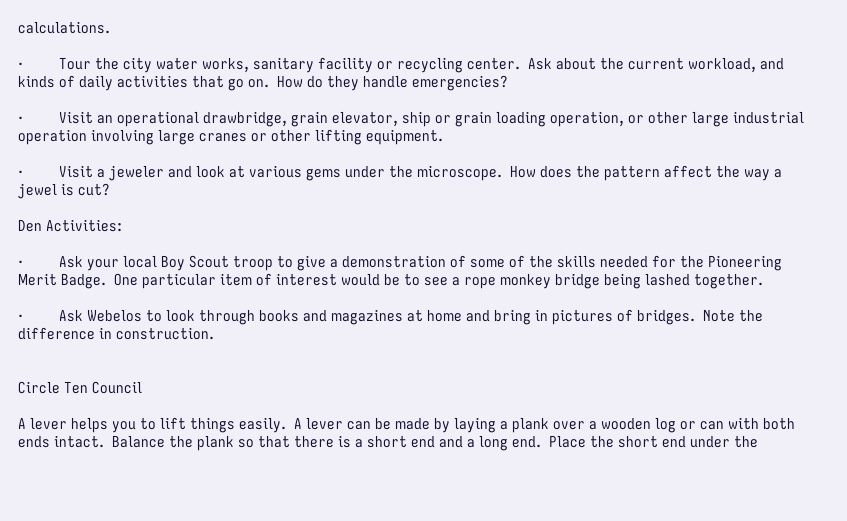calculations.

·         Tour the city water works, sanitary facility or recycling center.  Ask about the current workload, and kinds of daily activities that go on.  How do they handle emergencies?

·         Visit an operational drawbridge, grain elevator, ship or grain loading operation, or other large industrial operation involving large cranes or other lifting equipment.

·         Visit a jeweler and look at various gems under the microscope.  How does the pattern affect the way a jewel is cut?

Den Activities:

·         Ask your local Boy Scout troop to give a demonstration of some of the skills needed for the Pioneering Merit Badge.  One particular item of interest would be to see a rope monkey bridge being lashed together.

·         Ask Webelos to look through books and magazines at home and bring in pictures of bridges.  Note the difference in construction.


Circle Ten Council

A lever helps you to lift things easily.  A lever can be made by laying a plank over a wooden log or can with both ends intact.  Balance the plank so that there is a short end and a long end.  Place the short end under the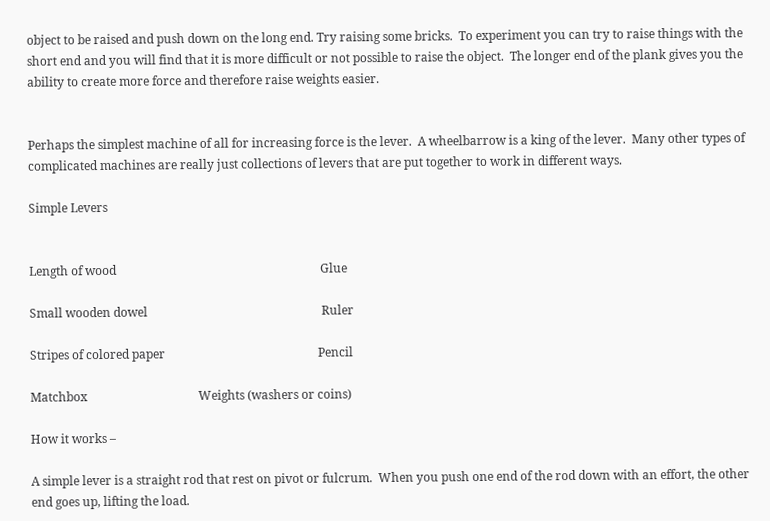object to be raised and push down on the long end. Try raising some bricks.  To experiment you can try to raise things with the short end and you will find that it is more difficult or not possible to raise the object.  The longer end of the plank gives you the ability to create more force and therefore raise weights easier.


Perhaps the simplest machine of all for increasing force is the lever.  A wheelbarrow is a king of the lever.  Many other types of complicated machines are really just collections of levers that are put together to work in different ways.

Simple Levers


Length of wood                                                                    Glue

Small wooden dowel                                                          Ruler

Stripes of colored paper                                                   Pencil

Matchbox                                     Weights (washers or coins)

How it works –

A simple lever is a straight rod that rest on pivot or fulcrum.  When you push one end of the rod down with an effort, the other end goes up, lifting the load.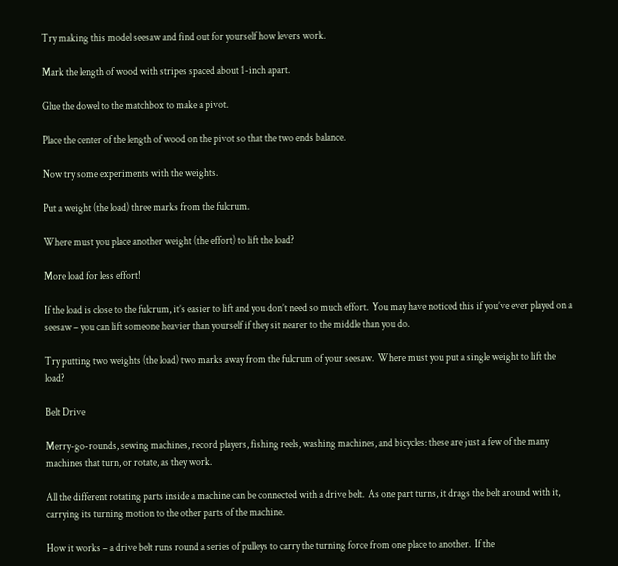Try making this model seesaw and find out for yourself how levers work.

Mark the length of wood with stripes spaced about 1-inch apart.

Glue the dowel to the matchbox to make a pivot.

Place the center of the length of wood on the pivot so that the two ends balance.

Now try some experiments with the weights.

Put a weight (the load) three marks from the fulcrum.

Where must you place another weight (the effort) to lift the load?

More load for less effort!

If the load is close to the fulcrum, it’s easier to lift and you don’t need so much effort.  You may have noticed this if you’ve ever played on a seesaw – you can lift someone heavier than yourself if they sit nearer to the middle than you do.

Try putting two weights (the load) two marks away from the fulcrum of your seesaw.  Where must you put a single weight to lift the load?

Belt Drive

Merry-go-rounds, sewing machines, record players, fishing reels, washing machines, and bicycles: these are just a few of the many machines that turn, or rotate, as they work.

All the different rotating parts inside a machine can be connected with a drive belt.  As one part turns, it drags the belt around with it, carrying its turning motion to the other parts of the machine.

How it works – a drive belt runs round a series of pulleys to carry the turning force from one place to another.  If the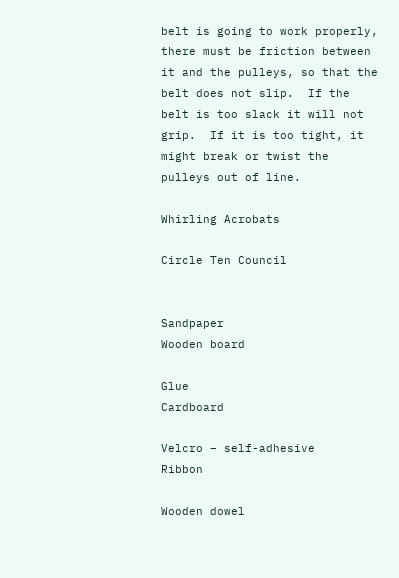belt is going to work properly, there must be friction between it and the pulleys, so that the belt does not slip.  If the belt is too slack it will not grip.  If it is too tight, it might break or twist the pulleys out of line.

Whirling Acrobats

Circle Ten Council


Sandpaper                                                          Wooden board

Glue                                                                             Cardboard

Velcro – self-adhesive                                                    Ribbon

Wooden dowel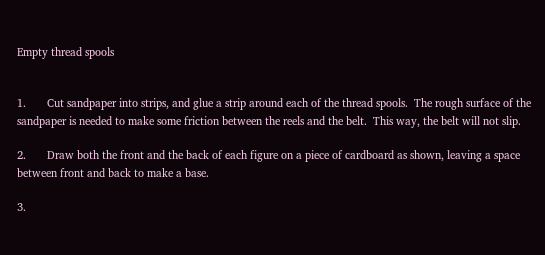Empty thread spools


1.       Cut sandpaper into strips, and glue a strip around each of the thread spools.  The rough surface of the sandpaper is needed to make some friction between the reels and the belt.  This way, the belt will not slip.

2.       Draw both the front and the back of each figure on a piece of cardboard as shown, leaving a space between front and back to make a base.

3.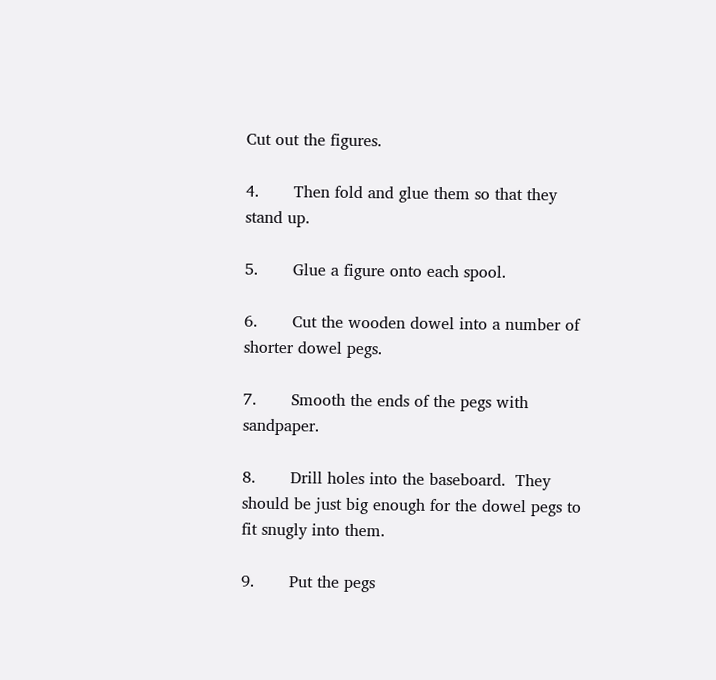Cut out the figures.

4.       Then fold and glue them so that they stand up.

5.       Glue a figure onto each spool.

6.       Cut the wooden dowel into a number of shorter dowel pegs.

7.       Smooth the ends of the pegs with sandpaper.

8.       Drill holes into the baseboard.  They should be just big enough for the dowel pegs to fit snugly into them.

9.       Put the pegs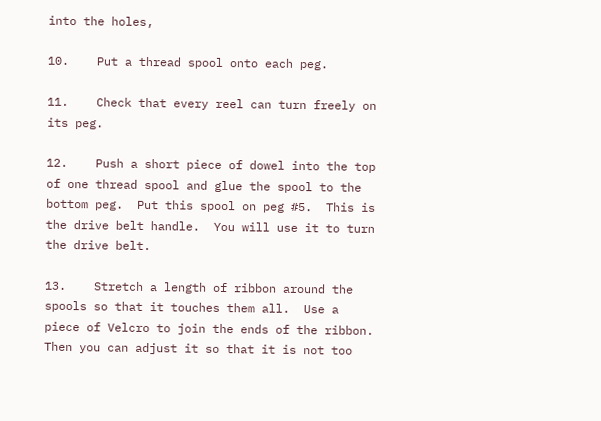into the holes,

10.    Put a thread spool onto each peg.

11.    Check that every reel can turn freely on its peg.

12.    Push a short piece of dowel into the top of one thread spool and glue the spool to the bottom peg.  Put this spool on peg #5.  This is the drive belt handle.  You will use it to turn the drive belt.

13.    Stretch a length of ribbon around the spools so that it touches them all.  Use a piece of Velcro to join the ends of the ribbon.  Then you can adjust it so that it is not too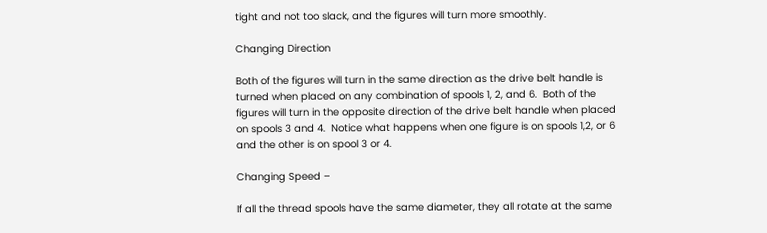tight and not too slack, and the figures will turn more smoothly.

Changing Direction

Both of the figures will turn in the same direction as the drive belt handle is turned when placed on any combination of spools 1, 2, and 6.  Both of the figures will turn in the opposite direction of the drive belt handle when placed on spools 3 and 4.  Notice what happens when one figure is on spools 1,2, or 6 and the other is on spool 3 or 4.

Changing Speed –

If all the thread spools have the same diameter, they all rotate at the same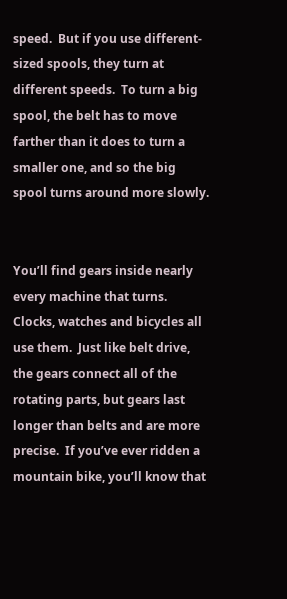speed.  But if you use different-sized spools, they turn at different speeds.  To turn a big spool, the belt has to move farther than it does to turn a smaller one, and so the big spool turns around more slowly.


You’ll find gears inside nearly every machine that turns.  Clocks, watches and bicycles all use them.  Just like belt drive, the gears connect all of the rotating parts, but gears last longer than belts and are more precise.  If you’ve ever ridden a mountain bike, you’ll know that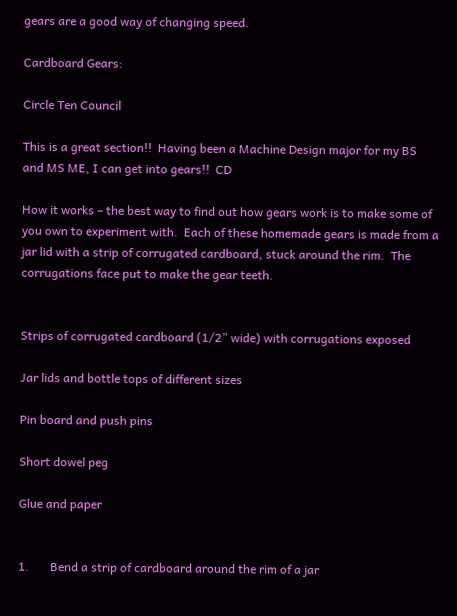gears are a good way of changing speed.

Cardboard Gears:

Circle Ten Council

This is a great section!!  Having been a Machine Design major for my BS and MS ME, I can get into gears!!  CD

How it works – the best way to find out how gears work is to make some of you own to experiment with.  Each of these homemade gears is made from a jar lid with a strip of corrugated cardboard, stuck around the rim.  The corrugations face put to make the gear teeth.


Strips of corrugated cardboard (1/2” wide) with corrugations exposed

Jar lids and bottle tops of different sizes

Pin board and push pins

Short dowel peg

Glue and paper


1.       Bend a strip of cardboard around the rim of a jar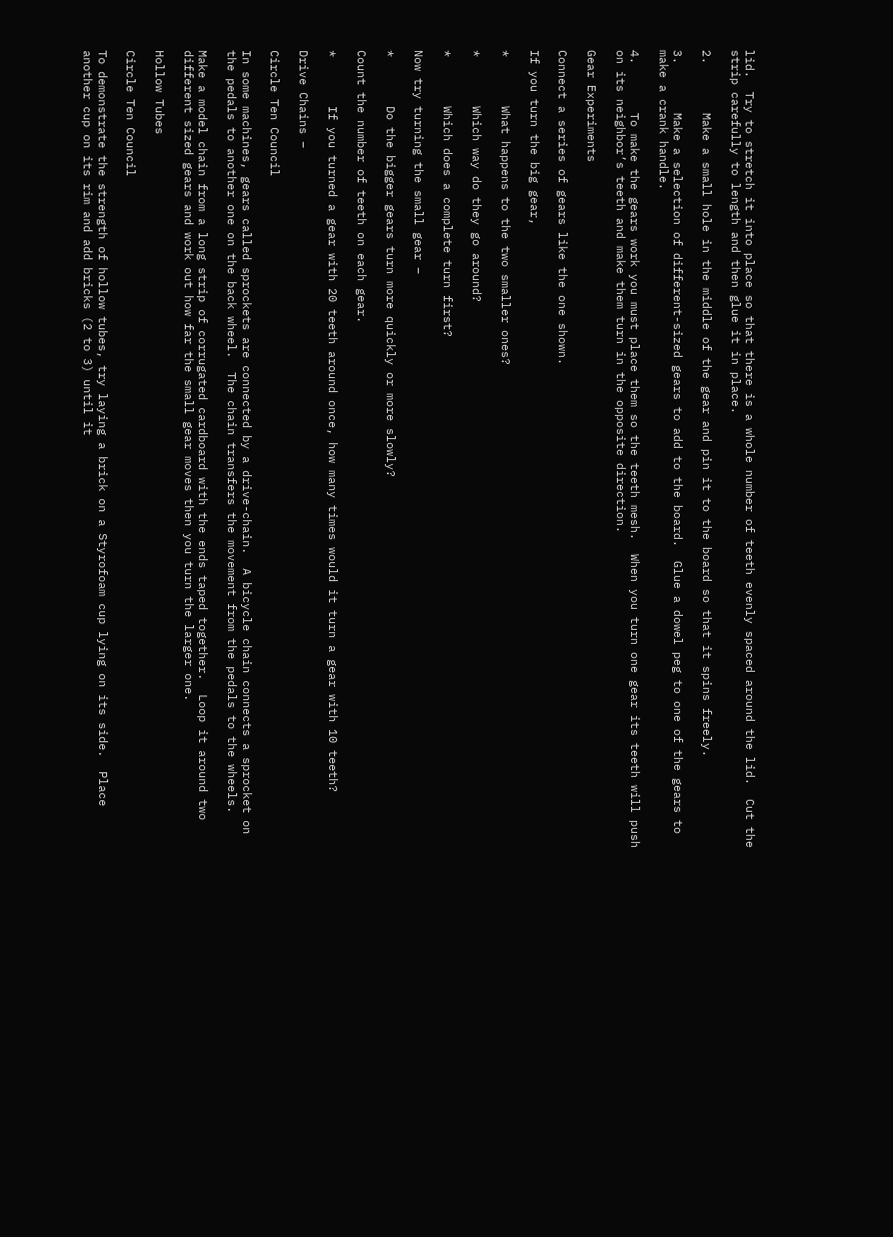lid.  Try to stretch it into place so that there is a whole number of teeth evenly spaced around the lid.  Cut the strip carefully to length and then glue it in place.

2.       Make a small hole in the middle of the gear and pin it to the board so that it spins freely.

3.       Make a selection of different-sized gears to add to the board.  Glue a dowel peg to one of the gears to make a crank handle.

4.       To make the gears work you must place them so the teeth mesh.  When you turn one gear its teeth will push on its neighbor’s teeth and make them turn in the opposite direction.

Gear Experiments

Connect a series of gears like the one shown.

If you turn the big gear,

*       What happens to the two smaller ones?

*       Which way do they go around?

*       Which does a complete turn first?

Now try turning the small gear –

*       Do the bigger gears turn more quickly or more slowly?

Count the number of teeth on each gear.

*       If you turned a gear with 20 teeth around once, how many times would it turn a gear with 10 teeth?

Drive Chains –

Circle Ten Council

In some machines, gears called sprockets are connected by a drive-chain.  A bicycle chain connects a sprocket on the pedals to another one on the back wheel.  The chain transfers the movement from the pedals to the wheels.

Make a model chain from a long strip of corrugated cardboard with the ends taped together.  Loop it around two different sized gears and work out how far the small gear moves then you turn the larger one.

Hollow Tubes

Circle Ten Council

To demonstrate the strength of hollow tubes, try laying a brick on a Styrofoam cup lying on its side.  Place another cup on its rim and add bricks (2 to 3) until it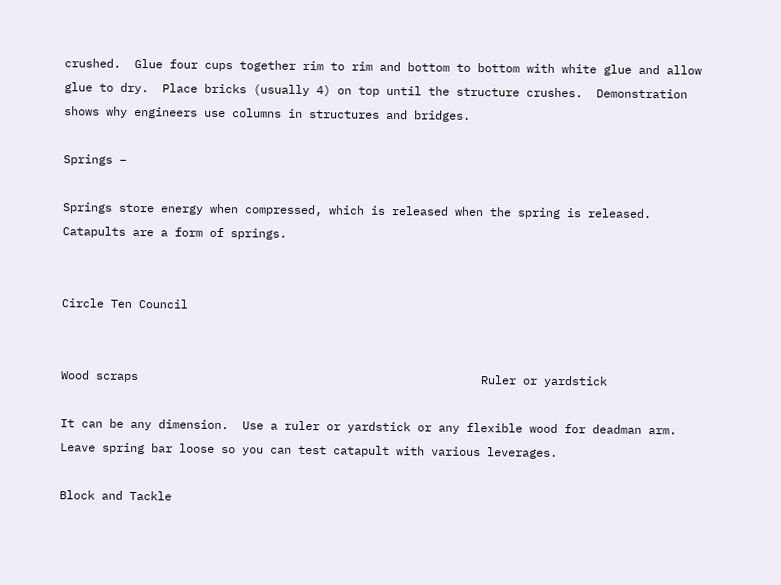crushed.  Glue four cups together rim to rim and bottom to bottom with white glue and allow glue to dry.  Place bricks (usually 4) on top until the structure crushes.  Demonstration shows why engineers use columns in structures and bridges.

Springs –

Springs store energy when compressed, which is released when the spring is released.  Catapults are a form of springs.


Circle Ten Council


Wood scraps                                                 Ruler or yardstick

It can be any dimension.  Use a ruler or yardstick or any flexible wood for deadman arm.  Leave spring bar loose so you can test catapult with various leverages.

Block and Tackle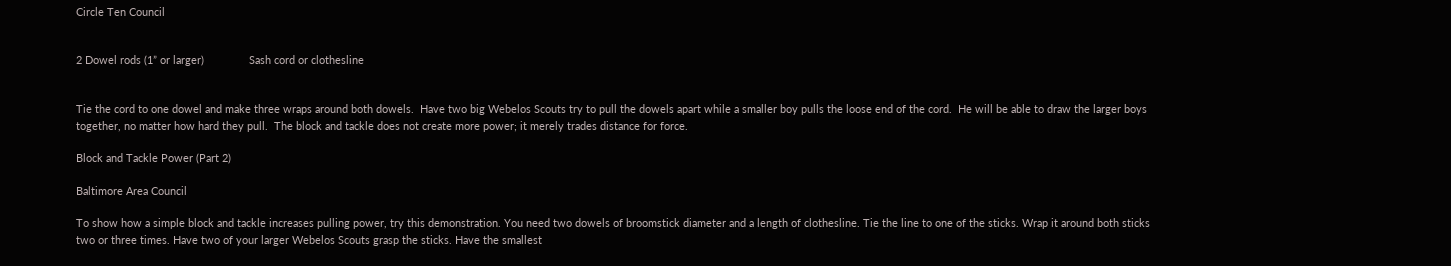Circle Ten Council


2 Dowel rods (1” or larger)               Sash cord or clothesline


Tie the cord to one dowel and make three wraps around both dowels.  Have two big Webelos Scouts try to pull the dowels apart while a smaller boy pulls the loose end of the cord.  He will be able to draw the larger boys together, no matter how hard they pull.  The block and tackle does not create more power; it merely trades distance for force.

Block and Tackle Power (Part 2)

Baltimore Area Council

To show how a simple block and tackle increases pulling power, try this demonstration. You need two dowels of broomstick diameter and a length of clothesline. Tie the line to one of the sticks. Wrap it around both sticks two or three times. Have two of your larger Webelos Scouts grasp the sticks. Have the smallest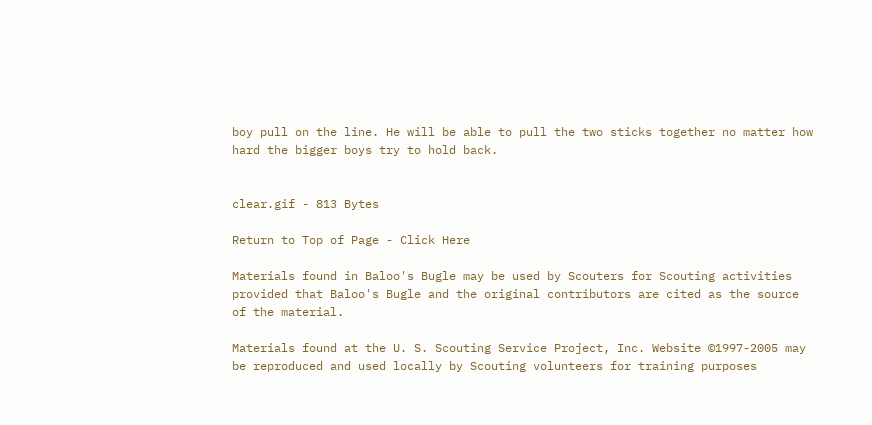boy pull on the line. He will be able to pull the two sticks together no matter how hard the bigger boys try to hold back.


clear.gif - 813 Bytes

Return to Top of Page - Click Here

Materials found in Baloo's Bugle may be used by Scouters for Scouting activities provided that Baloo's Bugle and the original contributors are cited as the source of the material.

Materials found at the U. S. Scouting Service Project, Inc. Website ©1997-2005 may be reproduced and used locally by Scouting volunteers for training purposes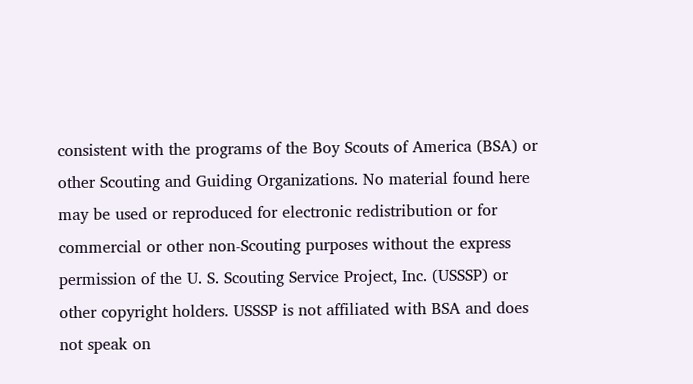consistent with the programs of the Boy Scouts of America (BSA) or other Scouting and Guiding Organizations. No material found here may be used or reproduced for electronic redistribution or for commercial or other non-Scouting purposes without the express permission of the U. S. Scouting Service Project, Inc. (USSSP) or other copyright holders. USSSP is not affiliated with BSA and does not speak on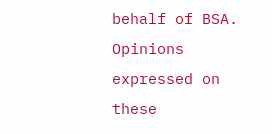behalf of BSA. Opinions expressed on these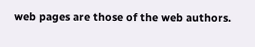web pages are those of the web authors.